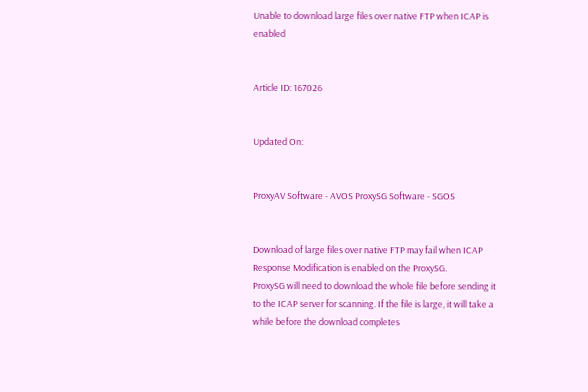Unable to download large files over native FTP when ICAP is enabled


Article ID: 167026


Updated On:


ProxyAV Software - AVOS ProxySG Software - SGOS


Download of large files over native FTP may fail when ICAP Response Modification is enabled on the ProxySG.
ProxySG will need to download the whole file before sending it to the ICAP server for scanning. If the file is large, it will take a while before the download completes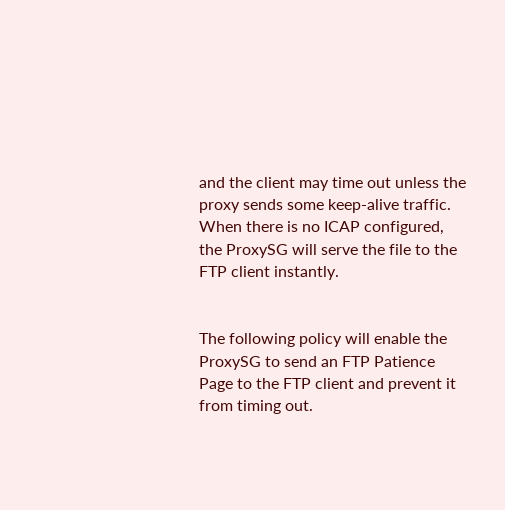and the client may time out unless the proxy sends some keep-alive traffic.
When there is no ICAP configured, the ProxySG will serve the file to the FTP client instantly.


The following policy will enable the ProxySG to send an FTP Patience Page to the FTP client and prevent it from timing out.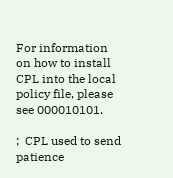For information on how to install CPL into the local policy file, please see 000010101.

;  CPL used to send patience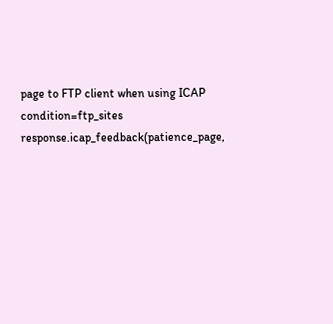page to FTP client when using ICAP
condition=ftp_sites response.icap_feedback(patience_page,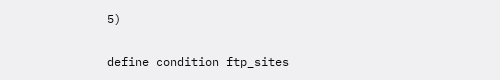5)

define condition ftp_sites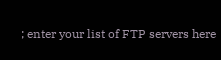; enter your list of FTP servers here